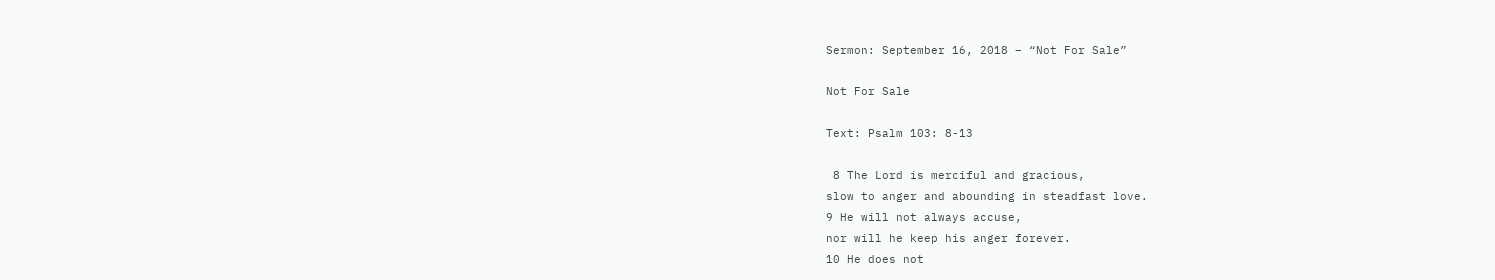Sermon: September 16, 2018 – “Not For Sale”

Not For Sale

Text: Psalm 103: 8-13

 8 The Lord is merciful and gracious,
slow to anger and abounding in steadfast love.
9 He will not always accuse,
nor will he keep his anger forever.
10 He does not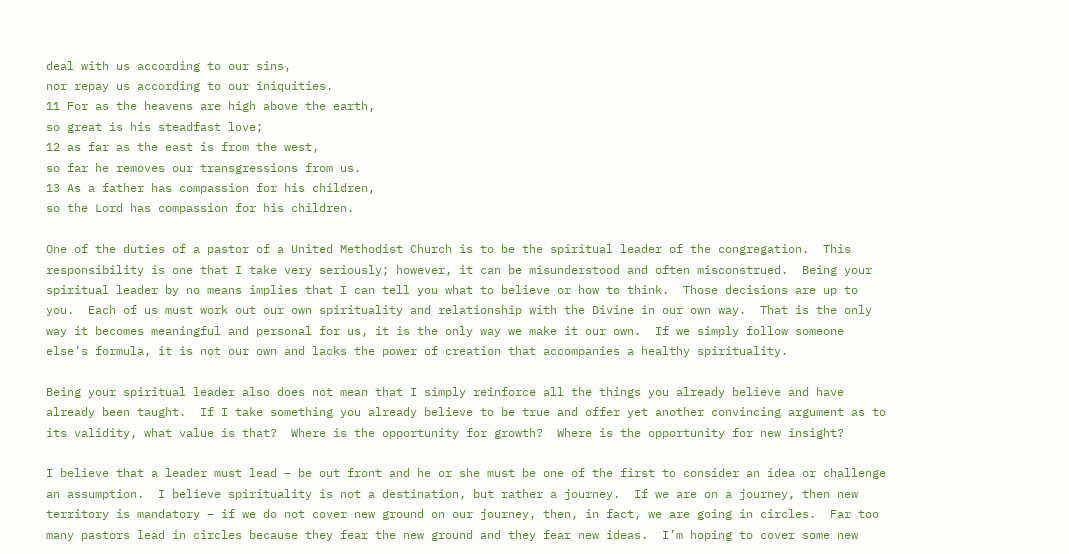deal with us according to our sins,
nor repay us according to our iniquities.
11 For as the heavens are high above the earth,
so great is his steadfast love;
12 as far as the east is from the west,
so far he removes our transgressions from us.
13 As a father has compassion for his children,
so the Lord has compassion for his children.

One of the duties of a pastor of a United Methodist Church is to be the spiritual leader of the congregation.  This responsibility is one that I take very seriously; however, it can be misunderstood and often misconstrued.  Being your spiritual leader by no means implies that I can tell you what to believe or how to think.  Those decisions are up to you.  Each of us must work out our own spirituality and relationship with the Divine in our own way.  That is the only way it becomes meaningful and personal for us, it is the only way we make it our own.  If we simply follow someone else’s formula, it is not our own and lacks the power of creation that accompanies a healthy spirituality.

Being your spiritual leader also does not mean that I simply reinforce all the things you already believe and have already been taught.  If I take something you already believe to be true and offer yet another convincing argument as to its validity, what value is that?  Where is the opportunity for growth?  Where is the opportunity for new insight?

I believe that a leader must lead – be out front and he or she must be one of the first to consider an idea or challenge an assumption.  I believe spirituality is not a destination, but rather a journey.  If we are on a journey, then new territory is mandatory – if we do not cover new ground on our journey, then, in fact, we are going in circles.  Far too many pastors lead in circles because they fear the new ground and they fear new ideas.  I’m hoping to cover some new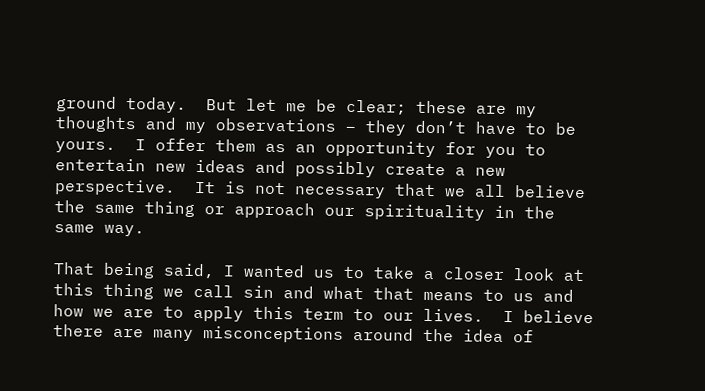ground today.  But let me be clear; these are my thoughts and my observations – they don’t have to be yours.  I offer them as an opportunity for you to entertain new ideas and possibly create a new perspective.  It is not necessary that we all believe the same thing or approach our spirituality in the same way.

That being said, I wanted us to take a closer look at this thing we call sin and what that means to us and how we are to apply this term to our lives.  I believe there are many misconceptions around the idea of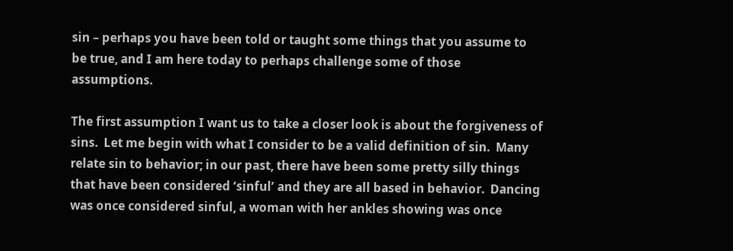sin – perhaps you have been told or taught some things that you assume to be true, and I am here today to perhaps challenge some of those assumptions.

The first assumption I want us to take a closer look is about the forgiveness of sins.  Let me begin with what I consider to be a valid definition of sin.  Many relate sin to behavior; in our past, there have been some pretty silly things that have been considered ‘sinful’ and they are all based in behavior.  Dancing was once considered sinful, a woman with her ankles showing was once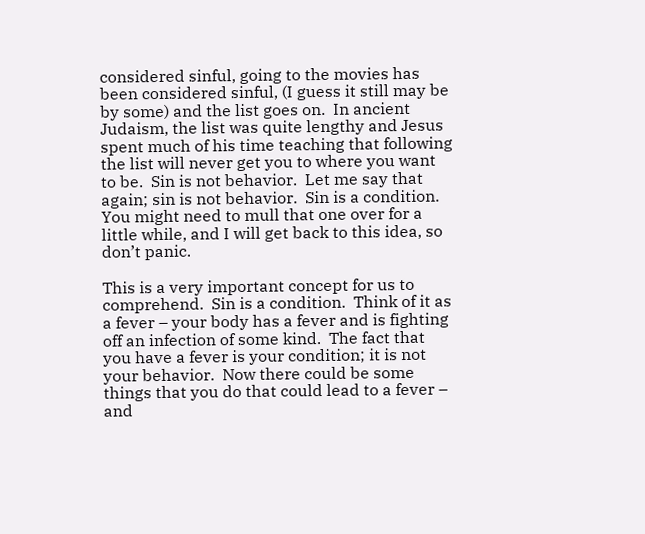considered sinful, going to the movies has been considered sinful, (I guess it still may be by some) and the list goes on.  In ancient Judaism, the list was quite lengthy and Jesus spent much of his time teaching that following the list will never get you to where you want to be.  Sin is not behavior.  Let me say that again; sin is not behavior.  Sin is a condition. You might need to mull that one over for a little while, and I will get back to this idea, so don’t panic.

This is a very important concept for us to comprehend.  Sin is a condition.  Think of it as a fever – your body has a fever and is fighting off an infection of some kind.  The fact that you have a fever is your condition; it is not your behavior.  Now there could be some things that you do that could lead to a fever – and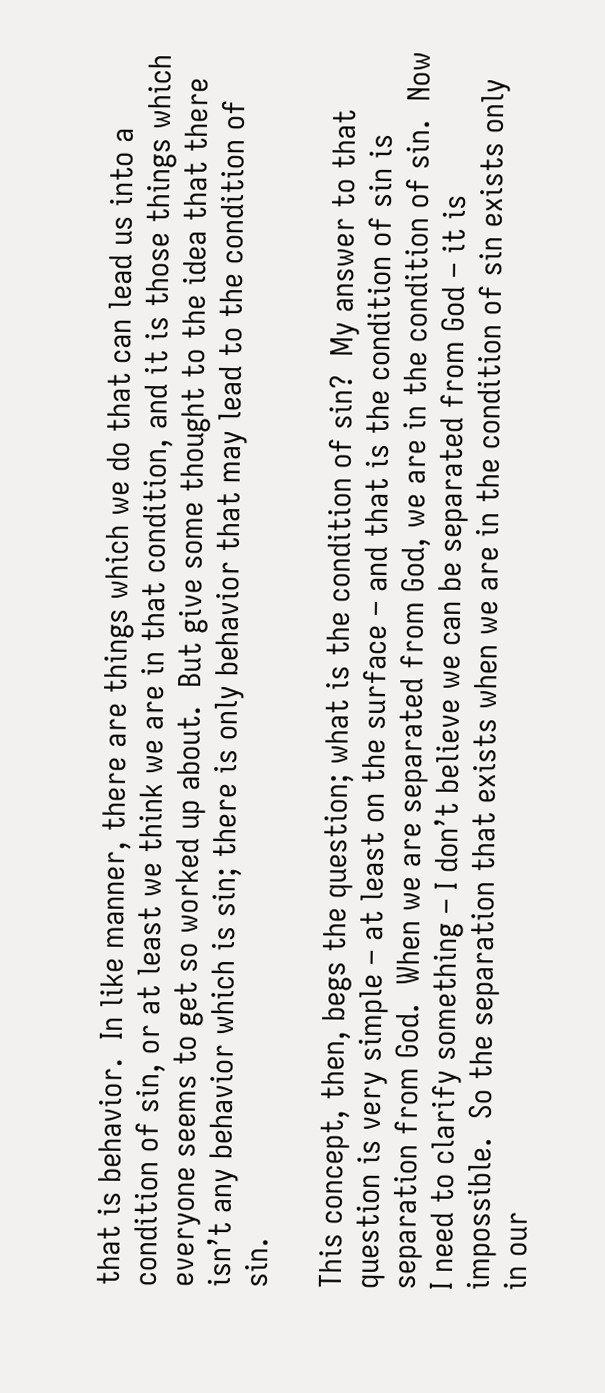that is behavior.  In like manner, there are things which we do that can lead us into a condition of sin, or at least we think we are in that condition, and it is those things which everyone seems to get so worked up about.  But give some thought to the idea that there isn’t any behavior which is sin; there is only behavior that may lead to the condition of sin.

This concept, then, begs the question; what is the condition of sin?  My answer to that question is very simple – at least on the surface – and that is the condition of sin is separation from God.  When we are separated from God, we are in the condition of sin.  Now I need to clarify something – I don’t believe we can be separated from God – it is impossible.  So the separation that exists when we are in the condition of sin exists only in our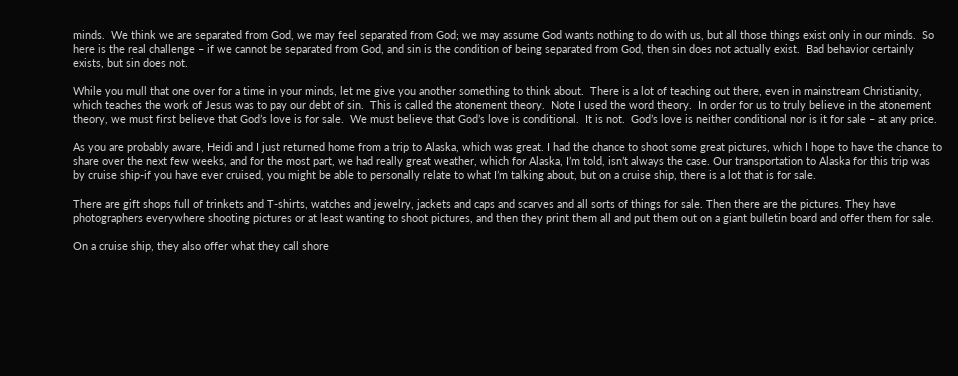minds.  We think we are separated from God, we may feel separated from God; we may assume God wants nothing to do with us, but all those things exist only in our minds.  So here is the real challenge – if we cannot be separated from God, and sin is the condition of being separated from God, then sin does not actually exist.  Bad behavior certainly exists, but sin does not.

While you mull that one over for a time in your minds, let me give you another something to think about.  There is a lot of teaching out there, even in mainstream Christianity, which teaches the work of Jesus was to pay our debt of sin.  This is called the atonement theory.  Note I used the word theory.  In order for us to truly believe in the atonement theory, we must first believe that God’s love is for sale.  We must believe that God’s love is conditional.  It is not.  God’s love is neither conditional nor is it for sale – at any price.

As you are probably aware, Heidi and I just returned home from a trip to Alaska, which was great. I had the chance to shoot some great pictures, which I hope to have the chance to share over the next few weeks, and for the most part, we had really great weather, which for Alaska, I’m told, isn’t always the case. Our transportation to Alaska for this trip was by cruise ship-if you have ever cruised, you might be able to personally relate to what I’m talking about, but on a cruise ship, there is a lot that is for sale.

There are gift shops full of trinkets and T-shirts, watches and jewelry, jackets and caps and scarves and all sorts of things for sale. Then there are the pictures. They have photographers everywhere shooting pictures or at least wanting to shoot pictures, and then they print them all and put them out on a giant bulletin board and offer them for sale.

On a cruise ship, they also offer what they call shore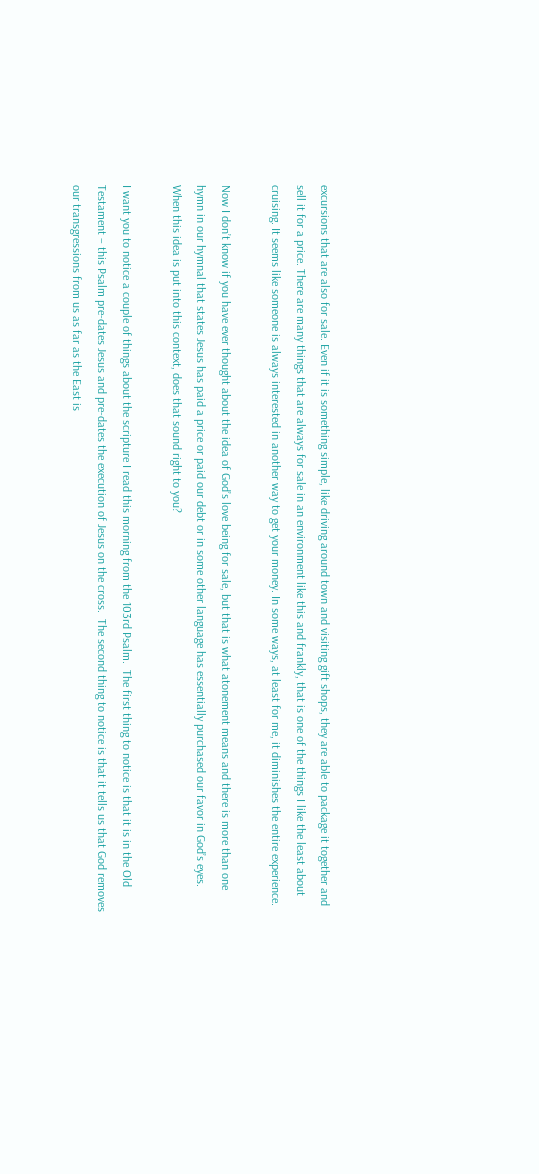excursions that are also for sale. Even if it is something simple, like driving around town and visiting gift shops, they are able to package it together and sell it for a price. There are many things that are always for sale in an environment like this and frankly, that is one of the things I like the least about cruising. It seems like someone is always interested in another way to get your money. In some ways, at least for me, it diminishes the entire experience.

Now I don’t know if you have ever thought about the idea of God’s love being for sale, but that is what atonement means and there is more than one hymn in our hymnal that states Jesus has paid a price or paid our debt or in some other language has essentially purchased our favor in God’s eyes. When this idea is put into this context, does that sound right to you?

I want you to notice a couple of things about the scripture I read this morning from the 103rd Psalm.  The first thing to notice is that it is in the Old Testament – this Psalm pre-dates Jesus and pre-dates the execution of Jesus on the cross.  The second thing to notice is that it tells us that God removes our transgressions from us as far as the East is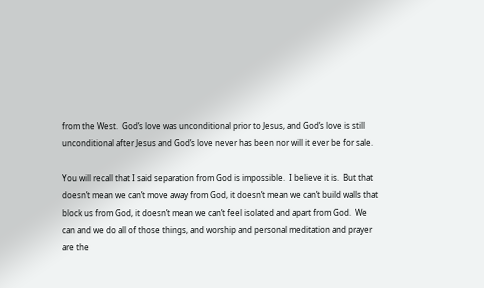from the West.  God’s love was unconditional prior to Jesus, and God’s love is still unconditional after Jesus and God’s love never has been nor will it ever be for sale.

You will recall that I said separation from God is impossible.  I believe it is.  But that doesn’t mean we can’t move away from God, it doesn’t mean we can’t build walls that block us from God, it doesn’t mean we can’t feel isolated and apart from God.  We can and we do all of those things, and worship and personal meditation and prayer are the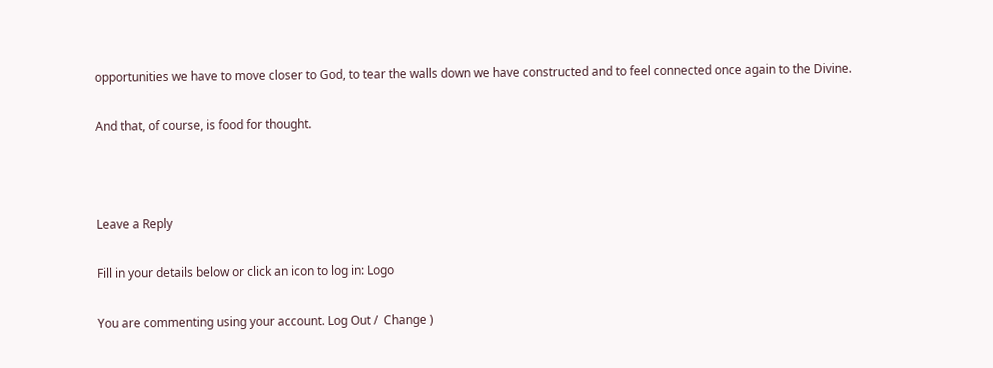opportunities we have to move closer to God, to tear the walls down we have constructed and to feel connected once again to the Divine.

And that, of course, is food for thought.



Leave a Reply

Fill in your details below or click an icon to log in: Logo

You are commenting using your account. Log Out /  Change )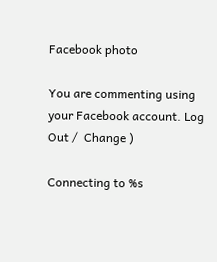Facebook photo

You are commenting using your Facebook account. Log Out /  Change )

Connecting to %s